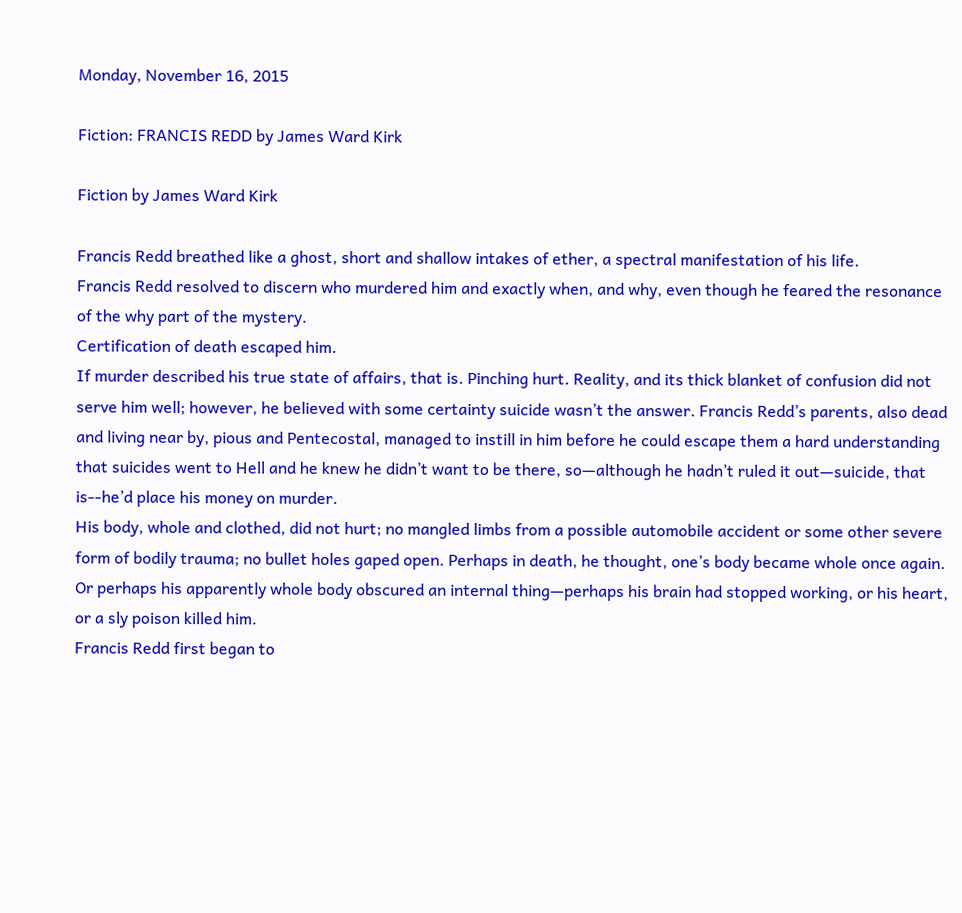Monday, November 16, 2015

Fiction: FRANCIS REDD by James Ward Kirk

Fiction by James Ward Kirk

Francis Redd breathed like a ghost, short and shallow intakes of ether, a spectral manifestation of his life.
Francis Redd resolved to discern who murdered him and exactly when, and why, even though he feared the resonance of the why part of the mystery.
Certification of death escaped him.
If murder described his true state of affairs, that is. Pinching hurt. Reality, and its thick blanket of confusion did not serve him well; however, he believed with some certainty suicide wasn’t the answer. Francis Redd’s parents, also dead and living near by, pious and Pentecostal, managed to instill in him before he could escape them a hard understanding that suicides went to Hell and he knew he didn’t want to be there, so—although he hadn’t ruled it out—suicide, that is--he’d place his money on murder.
His body, whole and clothed, did not hurt; no mangled limbs from a possible automobile accident or some other severe form of bodily trauma; no bullet holes gaped open. Perhaps in death, he thought, one’s body became whole once again. Or perhaps his apparently whole body obscured an internal thing—perhaps his brain had stopped working, or his heart, or a sly poison killed him.
Francis Redd first began to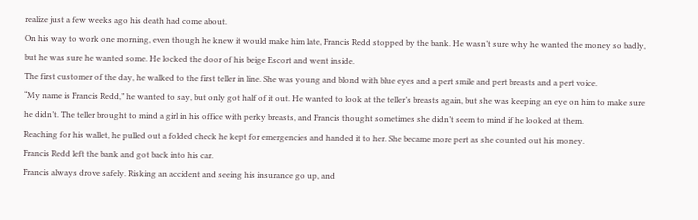realize just a few weeks ago his death had come about.
On his way to work one morning, even though he knew it would make him late, Francis Redd stopped by the bank. He wasn’t sure why he wanted the money so badly, but he was sure he wanted some. He locked the door of his beige Escort and went inside.
The first customer of the day, he walked to the first teller in line. She was young and blond with blue eyes and a pert smile and pert breasts and a pert voice.
“My name is Francis Redd,” he wanted to say, but only got half of it out. He wanted to look at the teller’s breasts again, but she was keeping an eye on him to make sure he didn’t. The teller brought to mind a girl in his office with perky breasts, and Francis thought sometimes she didn’t seem to mind if he looked at them.
Reaching for his wallet, he pulled out a folded check he kept for emergencies and handed it to her. She became more pert as she counted out his money.
Francis Redd left the bank and got back into his car.
Francis always drove safely. Risking an accident and seeing his insurance go up, and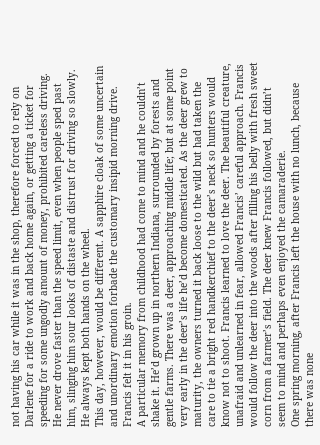not having his car while it was in the shop, therefore forced to rely on Darlene for a ride to work and back home again, or getting a ticket for speeding for some ungodly amount of money, prohibited careless driving. He never drove faster than the speed limit, even when people sped past him, slinging him sour looks of distaste and distrust for driving so slowly. He always kept both hands on the wheel.
This day, however, would be different. A sapphire cloak of some uncertain and unordinary emotion forbade the customary insipid morning drive. Francis felt it in his groin.
A particular memory from childhood had come to mind and he couldn’t shake it. He’d grown up in northern Indiana, surrounded by forests and gentle farms. There was a deer, approaching middle life; but at some point very early in the deer’s life he’d become domesticated. As the deer grew to maturity, the owners turned it back loose to the wild but had taken the care to tie a bright red handkerchief to the deer’s neck so hunters would know not to shoot. Francis learned to love the deer. The beautiful creature, unafraid and unlearned in fear, allowed Francis’ careful approach. Francis would follow the deer into the woods after filling his belly with fresh sweet corn from a farmer’s field. The deer knew Francis followed, but didn’t seem to mind and perhaps even enjoyed the camaraderie.
One spring morning, after Francis left the house with no lunch, because there was none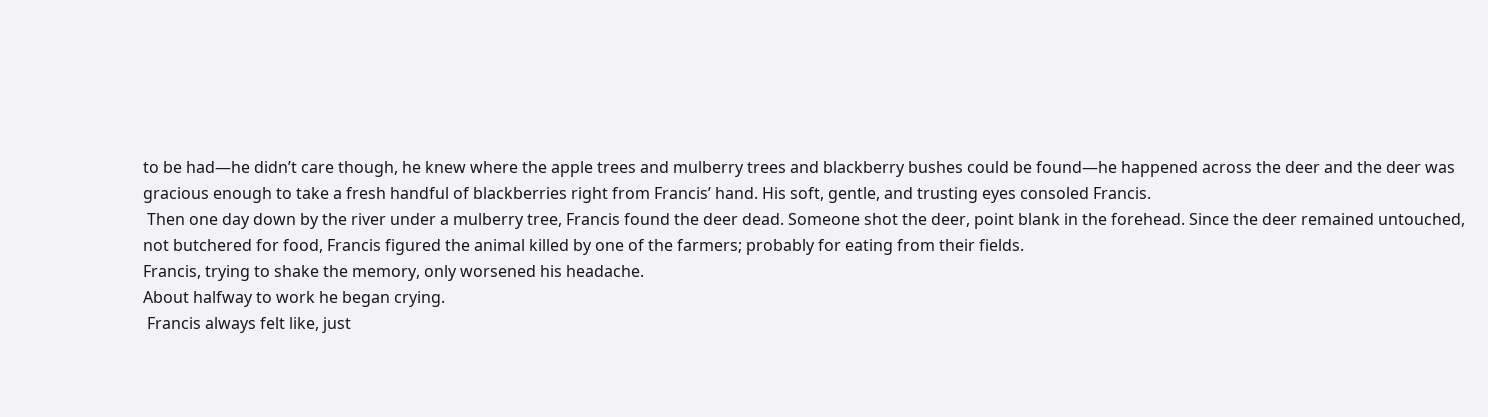to be had—he didn’t care though, he knew where the apple trees and mulberry trees and blackberry bushes could be found—he happened across the deer and the deer was gracious enough to take a fresh handful of blackberries right from Francis’ hand. His soft, gentle, and trusting eyes consoled Francis.
 Then one day down by the river under a mulberry tree, Francis found the deer dead. Someone shot the deer, point blank in the forehead. Since the deer remained untouched, not butchered for food, Francis figured the animal killed by one of the farmers; probably for eating from their fields.
Francis, trying to shake the memory, only worsened his headache.
About halfway to work he began crying.
 Francis always felt like, just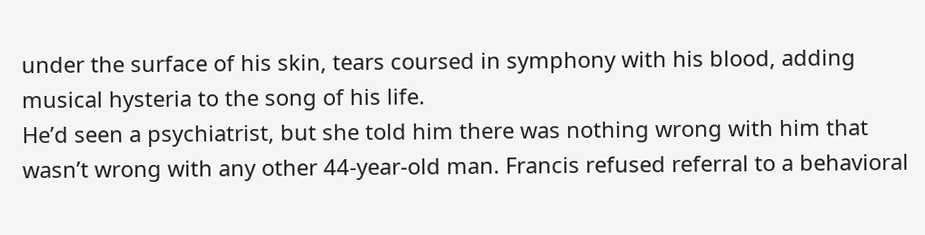under the surface of his skin, tears coursed in symphony with his blood, adding musical hysteria to the song of his life.
He’d seen a psychiatrist, but she told him there was nothing wrong with him that wasn’t wrong with any other 44-year-old man. Francis refused referral to a behavioral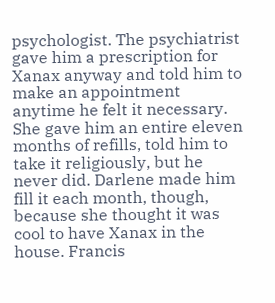psychologist. The psychiatrist gave him a prescription for Xanax anyway and told him to make an appointment anytime he felt it necessary. She gave him an entire eleven months of refills, told him to take it religiously, but he never did. Darlene made him fill it each month, though, because she thought it was cool to have Xanax in the house. Francis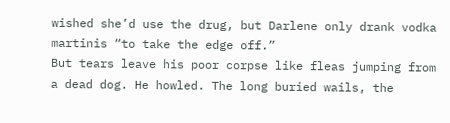wished she’d use the drug, but Darlene only drank vodka martinis “to take the edge off.”
But tears leave his poor corpse like fleas jumping from a dead dog. He howled. The long buried wails, the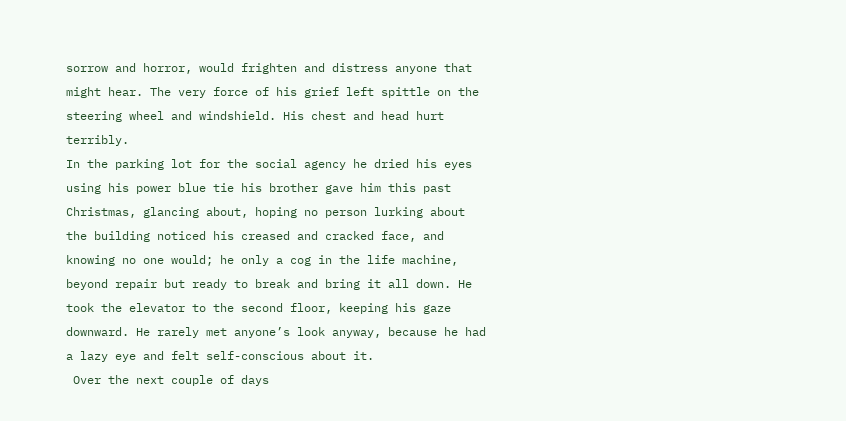sorrow and horror, would frighten and distress anyone that might hear. The very force of his grief left spittle on the steering wheel and windshield. His chest and head hurt terribly.
In the parking lot for the social agency he dried his eyes using his power blue tie his brother gave him this past Christmas, glancing about, hoping no person lurking about the building noticed his creased and cracked face, and knowing no one would; he only a cog in the life machine, beyond repair but ready to break and bring it all down. He took the elevator to the second floor, keeping his gaze downward. He rarely met anyone’s look anyway, because he had a lazy eye and felt self-conscious about it.
 Over the next couple of days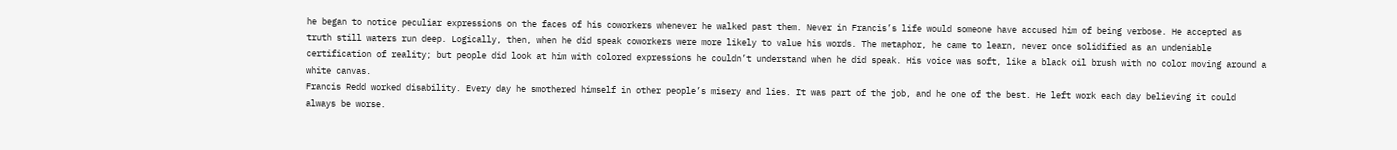he began to notice peculiar expressions on the faces of his coworkers whenever he walked past them. Never in Francis’s life would someone have accused him of being verbose. He accepted as truth still waters run deep. Logically, then, when he did speak coworkers were more likely to value his words. The metaphor, he came to learn, never once solidified as an undeniable certification of reality; but people did look at him with colored expressions he couldn’t understand when he did speak. His voice was soft, like a black oil brush with no color moving around a white canvas.
Francis Redd worked disability. Every day he smothered himself in other people’s misery and lies. It was part of the job, and he one of the best. He left work each day believing it could always be worse.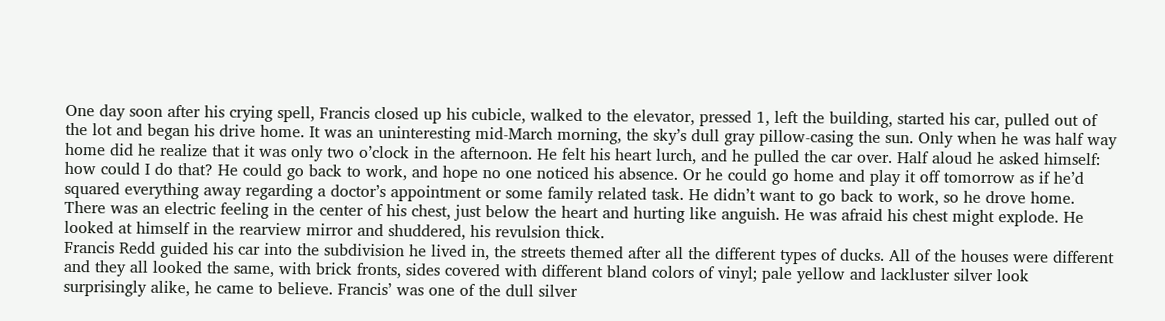One day soon after his crying spell, Francis closed up his cubicle, walked to the elevator, pressed 1, left the building, started his car, pulled out of the lot and began his drive home. It was an uninteresting mid-March morning, the sky’s dull gray pillow-casing the sun. Only when he was half way home did he realize that it was only two o’clock in the afternoon. He felt his heart lurch, and he pulled the car over. Half aloud he asked himself: how could I do that? He could go back to work, and hope no one noticed his absence. Or he could go home and play it off tomorrow as if he’d squared everything away regarding a doctor’s appointment or some family related task. He didn’t want to go back to work, so he drove home. There was an electric feeling in the center of his chest, just below the heart and hurting like anguish. He was afraid his chest might explode. He looked at himself in the rearview mirror and shuddered, his revulsion thick.
Francis Redd guided his car into the subdivision he lived in, the streets themed after all the different types of ducks. All of the houses were different and they all looked the same, with brick fronts, sides covered with different bland colors of vinyl; pale yellow and lackluster silver look surprisingly alike, he came to believe. Francis’ was one of the dull silver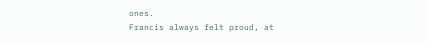ones.
Francis always felt proud, at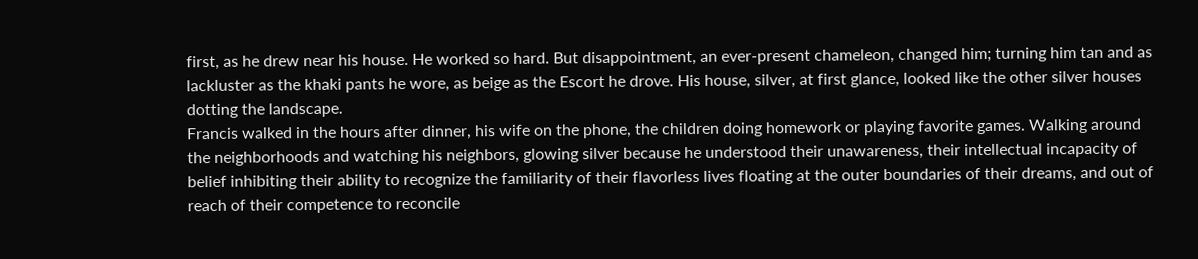first, as he drew near his house. He worked so hard. But disappointment, an ever-present chameleon, changed him; turning him tan and as lackluster as the khaki pants he wore, as beige as the Escort he drove. His house, silver, at first glance, looked like the other silver houses dotting the landscape.
Francis walked in the hours after dinner, his wife on the phone, the children doing homework or playing favorite games. Walking around the neighborhoods and watching his neighbors, glowing silver because he understood their unawareness, their intellectual incapacity of belief inhibiting their ability to recognize the familiarity of their flavorless lives floating at the outer boundaries of their dreams, and out of reach of their competence to reconcile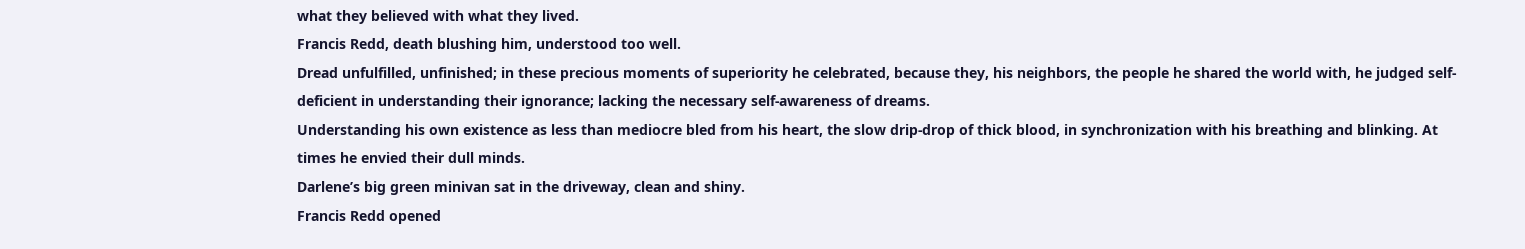what they believed with what they lived.
Francis Redd, death blushing him, understood too well.
Dread unfulfilled, unfinished; in these precious moments of superiority he celebrated, because they, his neighbors, the people he shared the world with, he judged self-deficient in understanding their ignorance; lacking the necessary self-awareness of dreams.
Understanding his own existence as less than mediocre bled from his heart, the slow drip-drop of thick blood, in synchronization with his breathing and blinking. At times he envied their dull minds.
Darlene’s big green minivan sat in the driveway, clean and shiny.
Francis Redd opened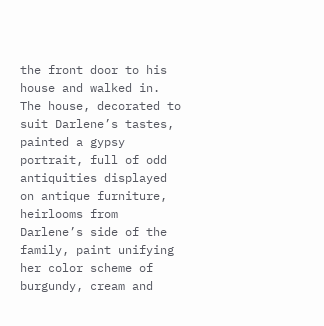the front door to his house and walked in. The house, decorated to suit Darlene’s tastes, painted a gypsy portrait, full of odd antiquities displayed on antique furniture, heirlooms from Darlene’s side of the family, paint unifying her color scheme of burgundy, cream and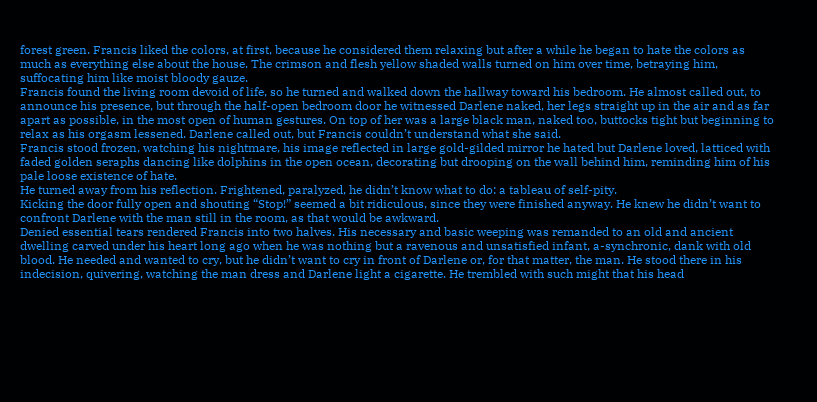forest green. Francis liked the colors, at first, because he considered them relaxing but after a while he began to hate the colors as much as everything else about the house. The crimson and flesh yellow shaded walls turned on him over time, betraying him, suffocating him like moist bloody gauze.
Francis found the living room devoid of life, so he turned and walked down the hallway toward his bedroom. He almost called out, to announce his presence, but through the half-open bedroom door he witnessed Darlene naked, her legs straight up in the air and as far apart as possible, in the most open of human gestures. On top of her was a large black man, naked too, buttocks tight but beginning to relax as his orgasm lessened. Darlene called out, but Francis couldn’t understand what she said.
Francis stood frozen, watching his nightmare, his image reflected in large gold-gilded mirror he hated but Darlene loved, latticed with faded golden seraphs dancing like dolphins in the open ocean, decorating but drooping on the wall behind him, reminding him of his pale loose existence of hate.
He turned away from his reflection. Frightened, paralyzed, he didn’t know what to do: a tableau of self-pity.
Kicking the door fully open and shouting “Stop!” seemed a bit ridiculous, since they were finished anyway. He knew he didn’t want to confront Darlene with the man still in the room, as that would be awkward.
Denied essential tears rendered Francis into two halves. His necessary and basic weeping was remanded to an old and ancient dwelling carved under his heart long ago when he was nothing but a ravenous and unsatisfied infant, a-synchronic, dank with old blood. He needed and wanted to cry, but he didn’t want to cry in front of Darlene or, for that matter, the man. He stood there in his indecision, quivering, watching the man dress and Darlene light a cigarette. He trembled with such might that his head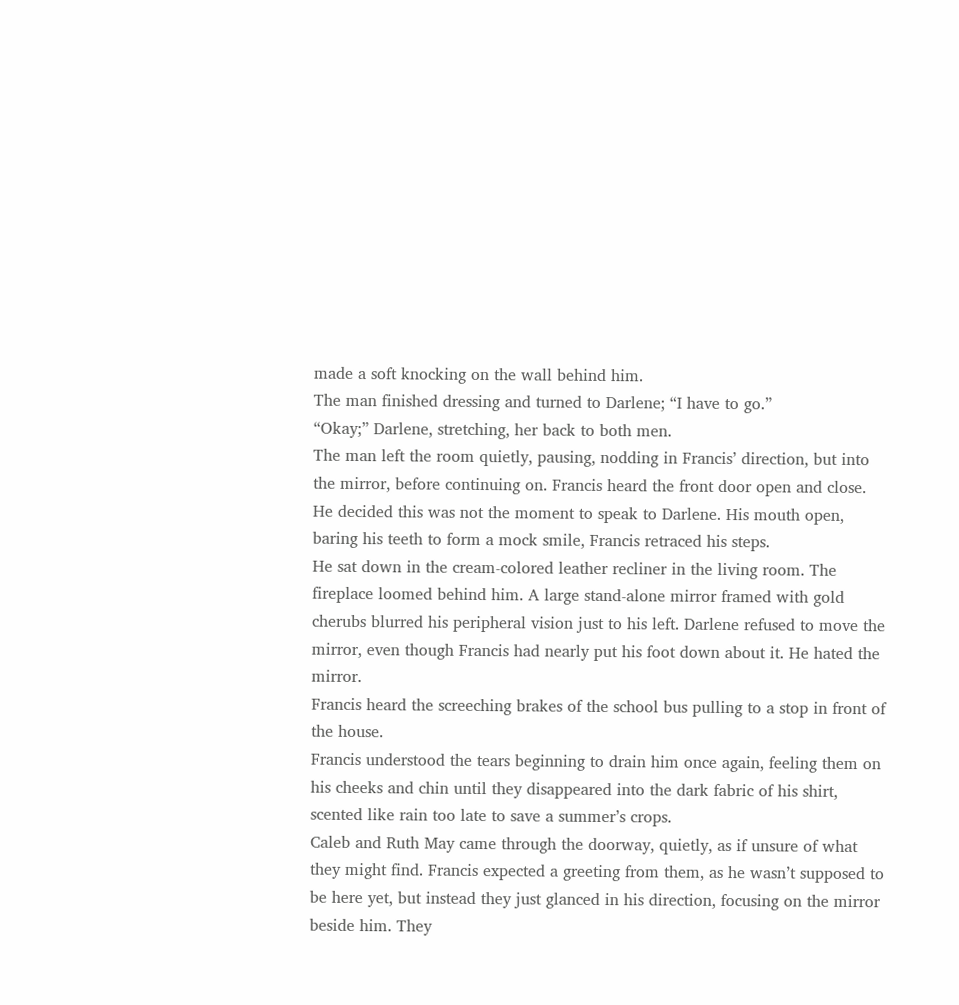made a soft knocking on the wall behind him.
The man finished dressing and turned to Darlene; “I have to go.”
“Okay;” Darlene, stretching, her back to both men.
The man left the room quietly, pausing, nodding in Francis’ direction, but into the mirror, before continuing on. Francis heard the front door open and close. He decided this was not the moment to speak to Darlene. His mouth open, baring his teeth to form a mock smile, Francis retraced his steps.
He sat down in the cream-colored leather recliner in the living room. The fireplace loomed behind him. A large stand-alone mirror framed with gold cherubs blurred his peripheral vision just to his left. Darlene refused to move the mirror, even though Francis had nearly put his foot down about it. He hated the mirror.
Francis heard the screeching brakes of the school bus pulling to a stop in front of the house.
Francis understood the tears beginning to drain him once again, feeling them on his cheeks and chin until they disappeared into the dark fabric of his shirt, scented like rain too late to save a summer’s crops.
Caleb and Ruth May came through the doorway, quietly, as if unsure of what they might find. Francis expected a greeting from them, as he wasn’t supposed to be here yet, but instead they just glanced in his direction, focusing on the mirror beside him. They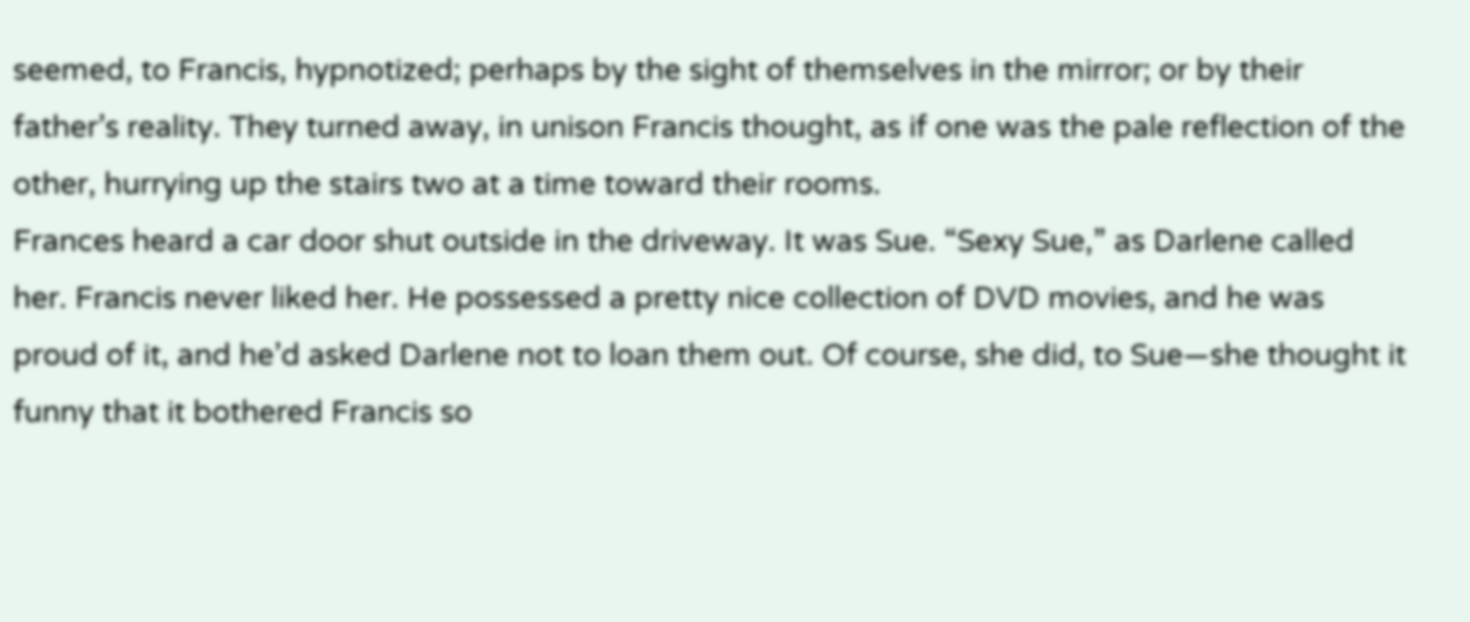seemed, to Francis, hypnotized; perhaps by the sight of themselves in the mirror; or by their father’s reality. They turned away, in unison Francis thought, as if one was the pale reflection of the other, hurrying up the stairs two at a time toward their rooms.
Frances heard a car door shut outside in the driveway. It was Sue. “Sexy Sue,” as Darlene called her. Francis never liked her. He possessed a pretty nice collection of DVD movies, and he was proud of it, and he’d asked Darlene not to loan them out. Of course, she did, to Sue—she thought it funny that it bothered Francis so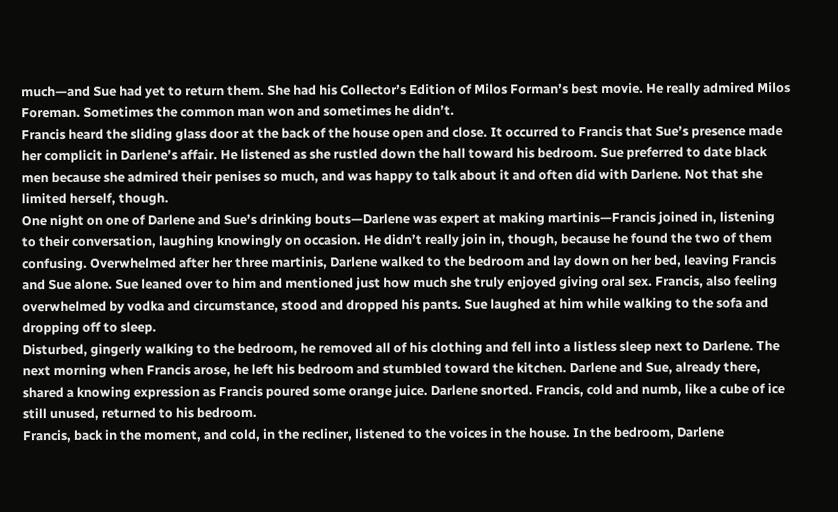much—and Sue had yet to return them. She had his Collector’s Edition of Milos Forman’s best movie. He really admired Milos Foreman. Sometimes the common man won and sometimes he didn’t.
Francis heard the sliding glass door at the back of the house open and close. It occurred to Francis that Sue’s presence made her complicit in Darlene’s affair. He listened as she rustled down the hall toward his bedroom. Sue preferred to date black men because she admired their penises so much, and was happy to talk about it and often did with Darlene. Not that she limited herself, though.
One night on one of Darlene and Sue’s drinking bouts—Darlene was expert at making martinis—Francis joined in, listening to their conversation, laughing knowingly on occasion. He didn’t really join in, though, because he found the two of them confusing. Overwhelmed after her three martinis, Darlene walked to the bedroom and lay down on her bed, leaving Francis and Sue alone. Sue leaned over to him and mentioned just how much she truly enjoyed giving oral sex. Francis, also feeling overwhelmed by vodka and circumstance, stood and dropped his pants. Sue laughed at him while walking to the sofa and dropping off to sleep.
Disturbed, gingerly walking to the bedroom, he removed all of his clothing and fell into a listless sleep next to Darlene. The next morning when Francis arose, he left his bedroom and stumbled toward the kitchen. Darlene and Sue, already there, shared a knowing expression as Francis poured some orange juice. Darlene snorted. Francis, cold and numb, like a cube of ice still unused, returned to his bedroom.
Francis, back in the moment, and cold, in the recliner, listened to the voices in the house. In the bedroom, Darlene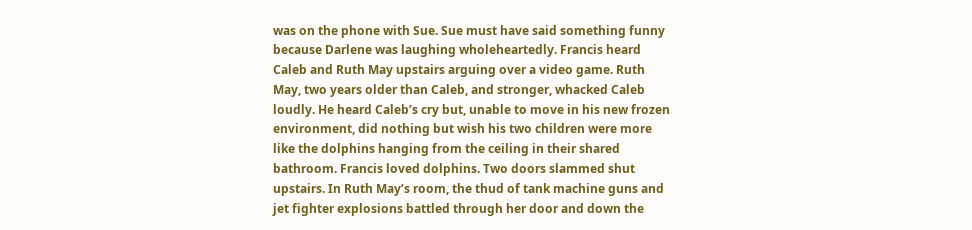was on the phone with Sue. Sue must have said something funny because Darlene was laughing wholeheartedly. Francis heard Caleb and Ruth May upstairs arguing over a video game. Ruth May, two years older than Caleb, and stronger, whacked Caleb loudly. He heard Caleb’s cry but, unable to move in his new frozen environment, did nothing but wish his two children were more like the dolphins hanging from the ceiling in their shared bathroom. Francis loved dolphins. Two doors slammed shut upstairs. In Ruth May’s room, the thud of tank machine guns and jet fighter explosions battled through her door and down the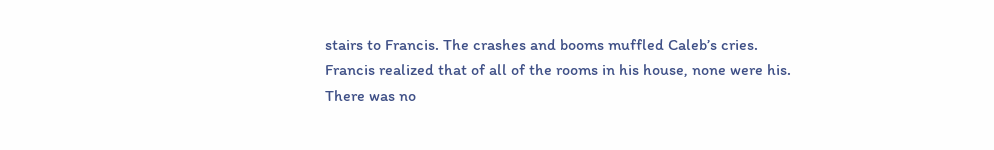stairs to Francis. The crashes and booms muffled Caleb’s cries.
Francis realized that of all of the rooms in his house, none were his. There was no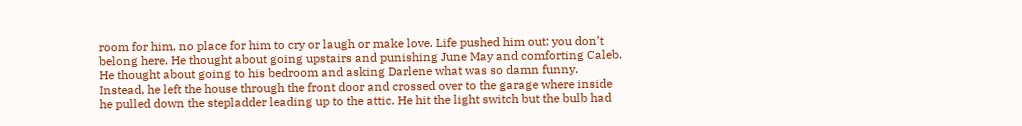room for him, no place for him to cry or laugh or make love. Life pushed him out: you don’t belong here. He thought about going upstairs and punishing June May and comforting Caleb. He thought about going to his bedroom and asking Darlene what was so damn funny.
Instead, he left the house through the front door and crossed over to the garage where inside he pulled down the stepladder leading up to the attic. He hit the light switch but the bulb had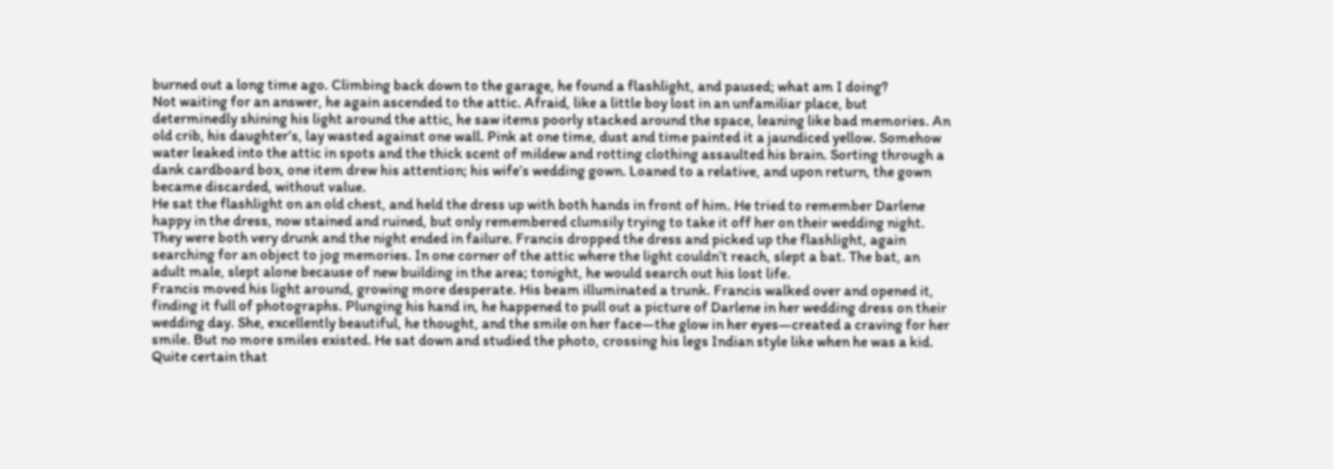burned out a long time ago. Climbing back down to the garage, he found a flashlight, and paused; what am I doing?
Not waiting for an answer, he again ascended to the attic. Afraid, like a little boy lost in an unfamiliar place, but determinedly shining his light around the attic, he saw items poorly stacked around the space, leaning like bad memories. An old crib, his daughter’s, lay wasted against one wall. Pink at one time, dust and time painted it a jaundiced yellow. Somehow water leaked into the attic in spots and the thick scent of mildew and rotting clothing assaulted his brain. Sorting through a dank cardboard box, one item drew his attention; his wife’s wedding gown. Loaned to a relative, and upon return, the gown became discarded, without value.
He sat the flashlight on an old chest, and held the dress up with both hands in front of him. He tried to remember Darlene happy in the dress, now stained and ruined, but only remembered clumsily trying to take it off her on their wedding night. They were both very drunk and the night ended in failure. Francis dropped the dress and picked up the flashlight, again searching for an object to jog memories. In one corner of the attic where the light couldn’t reach, slept a bat. The bat, an adult male, slept alone because of new building in the area; tonight, he would search out his lost life.
Francis moved his light around, growing more desperate. His beam illuminated a trunk. Francis walked over and opened it, finding it full of photographs. Plunging his hand in, he happened to pull out a picture of Darlene in her wedding dress on their wedding day. She, excellently beautiful, he thought, and the smile on her face—the glow in her eyes—created a craving for her smile. But no more smiles existed. He sat down and studied the photo, crossing his legs Indian style like when he was a kid. Quite certain that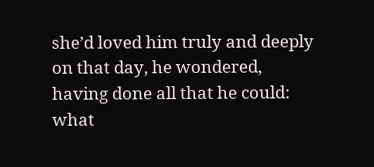she’d loved him truly and deeply on that day, he wondered, having done all that he could: what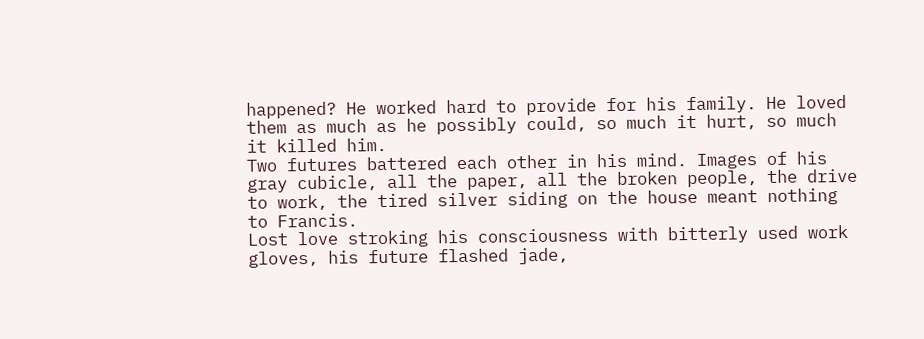happened? He worked hard to provide for his family. He loved them as much as he possibly could, so much it hurt, so much it killed him.
Two futures battered each other in his mind. Images of his gray cubicle, all the paper, all the broken people, the drive to work, the tired silver siding on the house meant nothing to Francis.
Lost love stroking his consciousness with bitterly used work gloves, his future flashed jade,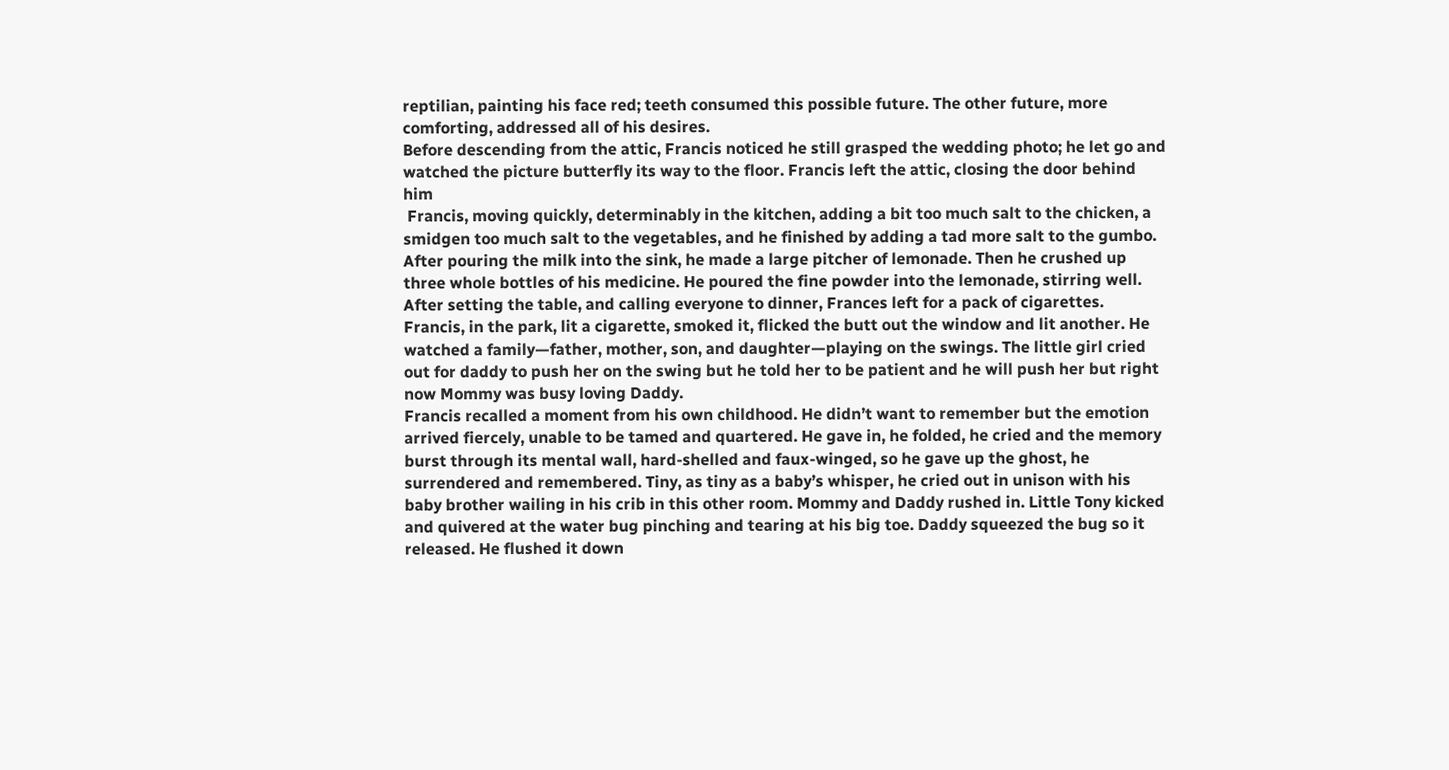reptilian, painting his face red; teeth consumed this possible future. The other future, more comforting, addressed all of his desires.
Before descending from the attic, Francis noticed he still grasped the wedding photo; he let go and watched the picture butterfly its way to the floor. Francis left the attic, closing the door behind him
 Francis, moving quickly, determinably in the kitchen, adding a bit too much salt to the chicken, a smidgen too much salt to the vegetables, and he finished by adding a tad more salt to the gumbo. After pouring the milk into the sink, he made a large pitcher of lemonade. Then he crushed up three whole bottles of his medicine. He poured the fine powder into the lemonade, stirring well. After setting the table, and calling everyone to dinner, Frances left for a pack of cigarettes.
Francis, in the park, lit a cigarette, smoked it, flicked the butt out the window and lit another. He watched a family—father, mother, son, and daughter—playing on the swings. The little girl cried out for daddy to push her on the swing but he told her to be patient and he will push her but right now Mommy was busy loving Daddy.
Francis recalled a moment from his own childhood. He didn’t want to remember but the emotion arrived fiercely, unable to be tamed and quartered. He gave in, he folded, he cried and the memory burst through its mental wall, hard-shelled and faux-winged, so he gave up the ghost, he surrendered and remembered. Tiny, as tiny as a baby’s whisper, he cried out in unison with his baby brother wailing in his crib in this other room. Mommy and Daddy rushed in. Little Tony kicked and quivered at the water bug pinching and tearing at his big toe. Daddy squeezed the bug so it released. He flushed it down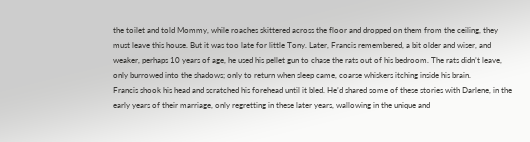the toilet and told Mommy, while roaches skittered across the floor and dropped on them from the ceiling, they must leave this house. But it was too late for little Tony. Later, Francis remembered, a bit older and wiser, and weaker, perhaps 10 years of age, he used his pellet gun to chase the rats out of his bedroom. The rats didn’t leave, only burrowed into the shadows; only to return when sleep came, coarse whiskers itching inside his brain.
Francis shook his head and scratched his forehead until it bled. He’d shared some of these stories with Darlene, in the early years of their marriage, only regretting in these later years, wallowing in the unique and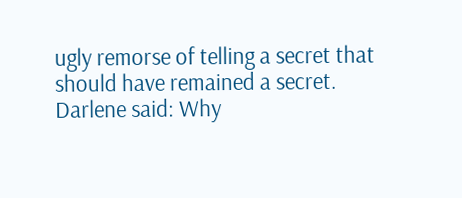ugly remorse of telling a secret that should have remained a secret.
Darlene said: Why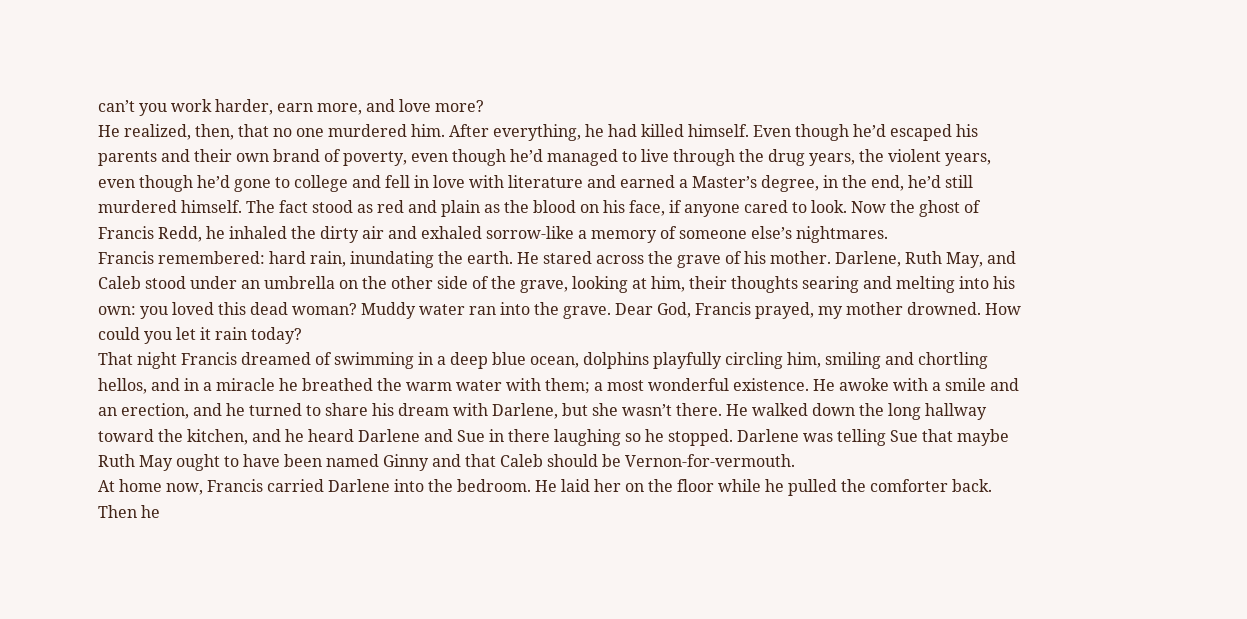can’t you work harder, earn more, and love more?
He realized, then, that no one murdered him. After everything, he had killed himself. Even though he’d escaped his parents and their own brand of poverty, even though he’d managed to live through the drug years, the violent years, even though he’d gone to college and fell in love with literature and earned a Master’s degree, in the end, he’d still murdered himself. The fact stood as red and plain as the blood on his face, if anyone cared to look. Now the ghost of Francis Redd, he inhaled the dirty air and exhaled sorrow-like a memory of someone else’s nightmares.
Francis remembered: hard rain, inundating the earth. He stared across the grave of his mother. Darlene, Ruth May, and Caleb stood under an umbrella on the other side of the grave, looking at him, their thoughts searing and melting into his own: you loved this dead woman? Muddy water ran into the grave. Dear God, Francis prayed, my mother drowned. How could you let it rain today?
That night Francis dreamed of swimming in a deep blue ocean, dolphins playfully circling him, smiling and chortling hellos, and in a miracle he breathed the warm water with them; a most wonderful existence. He awoke with a smile and an erection, and he turned to share his dream with Darlene, but she wasn’t there. He walked down the long hallway toward the kitchen, and he heard Darlene and Sue in there laughing so he stopped. Darlene was telling Sue that maybe Ruth May ought to have been named Ginny and that Caleb should be Vernon-for-vermouth.
At home now, Francis carried Darlene into the bedroom. He laid her on the floor while he pulled the comforter back. Then he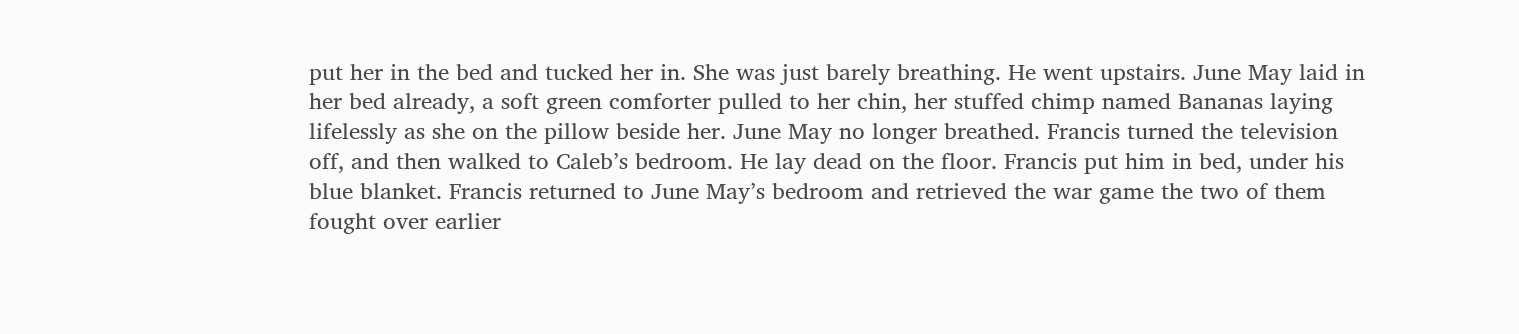put her in the bed and tucked her in. She was just barely breathing. He went upstairs. June May laid in her bed already, a soft green comforter pulled to her chin, her stuffed chimp named Bananas laying lifelessly as she on the pillow beside her. June May no longer breathed. Francis turned the television off, and then walked to Caleb’s bedroom. He lay dead on the floor. Francis put him in bed, under his blue blanket. Francis returned to June May’s bedroom and retrieved the war game the two of them fought over earlier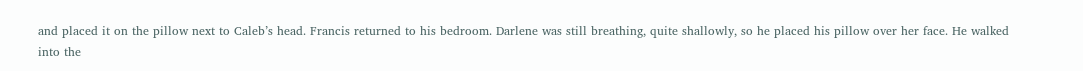and placed it on the pillow next to Caleb’s head. Francis returned to his bedroom. Darlene was still breathing, quite shallowly, so he placed his pillow over her face. He walked into the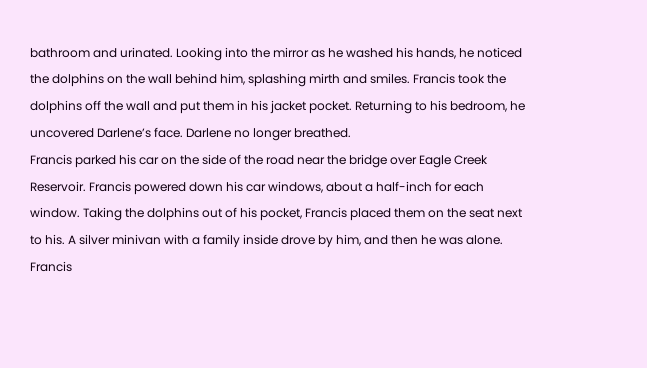bathroom and urinated. Looking into the mirror as he washed his hands, he noticed the dolphins on the wall behind him, splashing mirth and smiles. Francis took the dolphins off the wall and put them in his jacket pocket. Returning to his bedroom, he uncovered Darlene’s face. Darlene no longer breathed.
Francis parked his car on the side of the road near the bridge over Eagle Creek Reservoir. Francis powered down his car windows, about a half-inch for each window. Taking the dolphins out of his pocket, Francis placed them on the seat next to his. A silver minivan with a family inside drove by him, and then he was alone.
Francis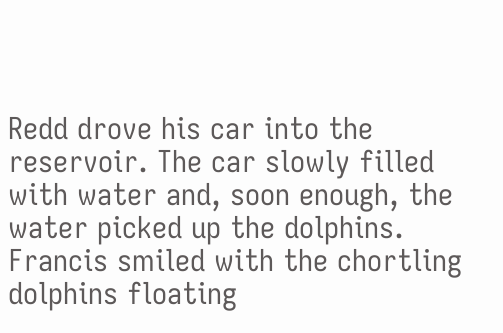Redd drove his car into the reservoir. The car slowly filled with water and, soon enough, the water picked up the dolphins. Francis smiled with the chortling dolphins floating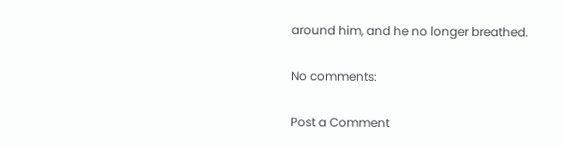around him, and he no longer breathed.

No comments:

Post a Comment